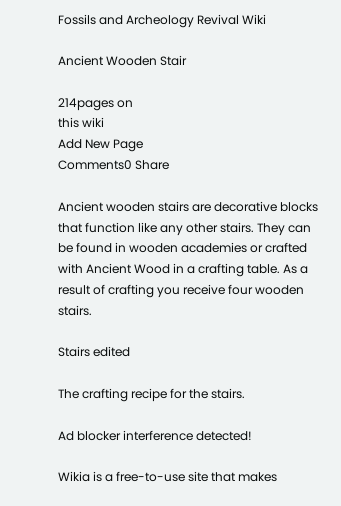Fossils and Archeology Revival Wiki

Ancient Wooden Stair

214pages on
this wiki
Add New Page
Comments0 Share

Ancient wooden stairs are decorative blocks that function like any other stairs. They can be found in wooden academies or crafted with Ancient Wood in a crafting table. As a result of crafting you receive four wooden stairs.

Stairs edited

The crafting recipe for the stairs.

Ad blocker interference detected!

Wikia is a free-to-use site that makes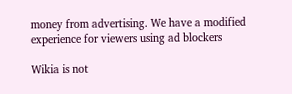money from advertising. We have a modified experience for viewers using ad blockers

Wikia is not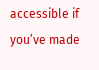accessible if you’ve made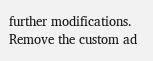further modifications. Remove the custom ad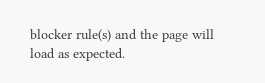blocker rule(s) and the page will load as expected.